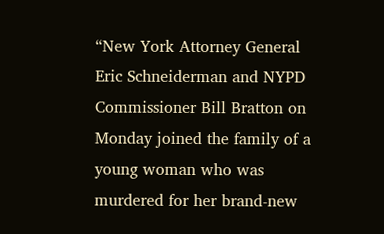“New York Attorney General Eric Schneiderman and NYPD Commissioner Bill Bratton on Monday joined the family of a young woman who was murdered for her brand-new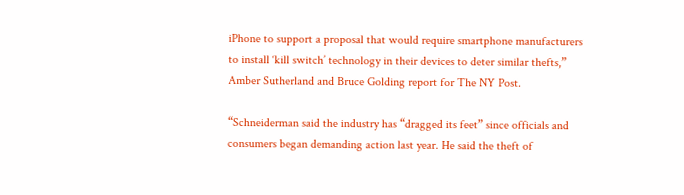iPhone to support a proposal that would require smartphone manufacturers to install ‘kill switch’ technology in their devices to deter similar thefts,” Amber Sutherland and Bruce Golding report for The NY Post.

“Schneiderman said the industry has “dragged its feet” since officials and consumers began demanding action last year. He said the theft of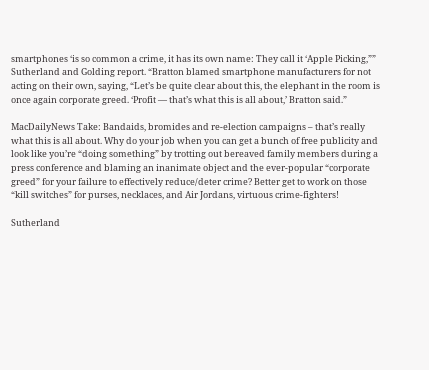smartphones ‘is so common a crime, it has its own name: They call it ‘Apple Picking,”” Sutherland and Golding report. “Bratton blamed smartphone manufacturers for not acting on their own, saying, “Let’s be quite clear about this, the elephant in the room is once again corporate greed. ‘Profit — that’s what this is all about,’ Bratton said.”

MacDailyNews Take: Bandaids, bromides and re-election campaigns – that’s really what this is all about. Why do your job when you can get a bunch of free publicity and look like you’re “doing something” by trotting out bereaved family members during a press conference and blaming an inanimate object and the ever-popular “corporate greed” for your failure to effectively reduce/deter crime? Better get to work on those “kill switches” for purses, necklaces, and Air Jordans, virtuous crime-fighters!

Sutherland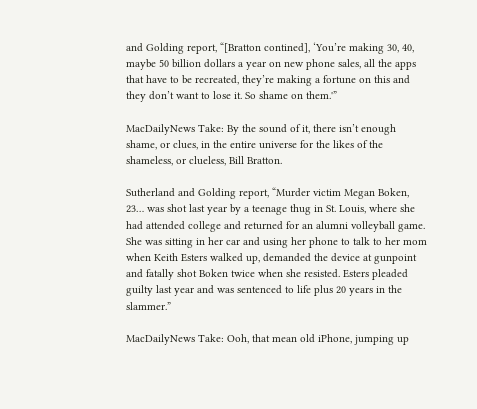and Golding report, “[Bratton contined], ‘You’re making 30, 40, maybe 50 billion dollars a year on new phone sales, all the apps that have to be recreated, they’re making a fortune on this and they don’t want to lose it. So shame on them.'”

MacDailyNews Take: By the sound of it, there isn’t enough shame, or clues, in the entire universe for the likes of the shameless, or clueless, Bill Bratton.

Sutherland and Golding report, “Murder victim Megan Boken, 23… was shot last year by a teenage thug in St. Louis, where she had attended college and returned for an alumni volleyball game. She was sitting in her car and using her phone to talk to her mom when Keith Esters walked up, demanded the device at gunpoint and fatally shot Boken twice when she resisted. Esters pleaded guilty last year and was sentenced to life plus 20 years in the slammer.”

MacDailyNews Take: Ooh, that mean old iPhone, jumping up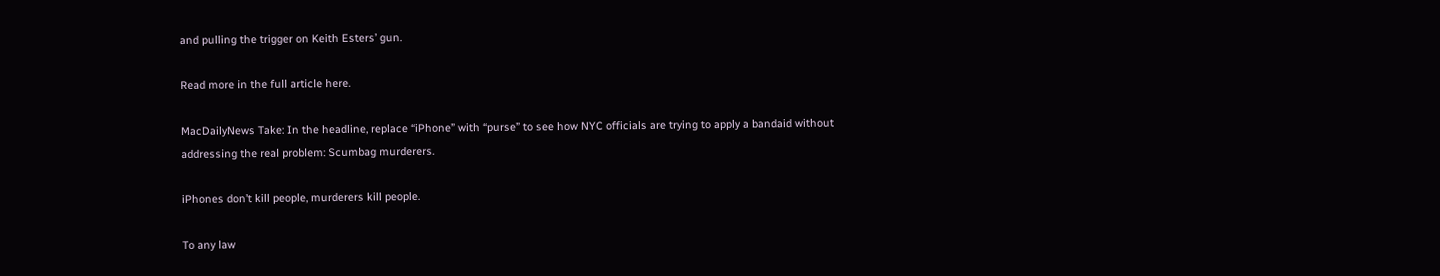and pulling the trigger on Keith Esters’ gun.

Read more in the full article here.

MacDailyNews Take: In the headline, replace “iPhone” with “purse” to see how NYC officials are trying to apply a bandaid without addressing the real problem: Scumbag murderers.

iPhones don’t kill people, murderers kill people.

To any law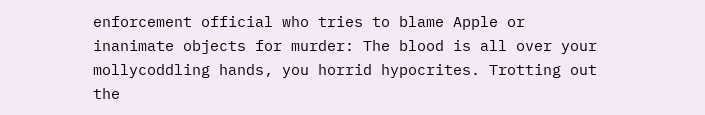enforcement official who tries to blame Apple or inanimate objects for murder: The blood is all over your mollycoddling hands, you horrid hypocrites. Trotting out the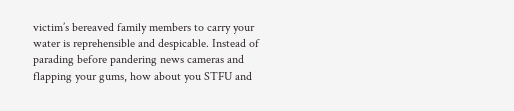victim’s bereaved family members to carry your water is reprehensible and despicable. Instead of parading before pandering news cameras and flapping your gums, how about you STFU and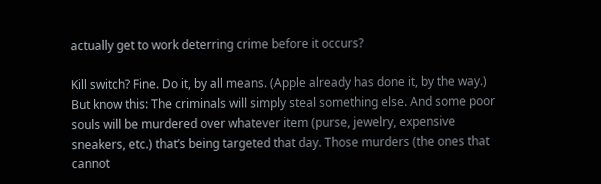actually get to work deterring crime before it occurs?

Kill switch? Fine. Do it, by all means. (Apple already has done it, by the way.) But know this: The criminals will simply steal something else. And some poor souls will be murdered over whatever item (purse, jewelry, expensive sneakers, etc.) that’s being targeted that day. Those murders (the ones that cannot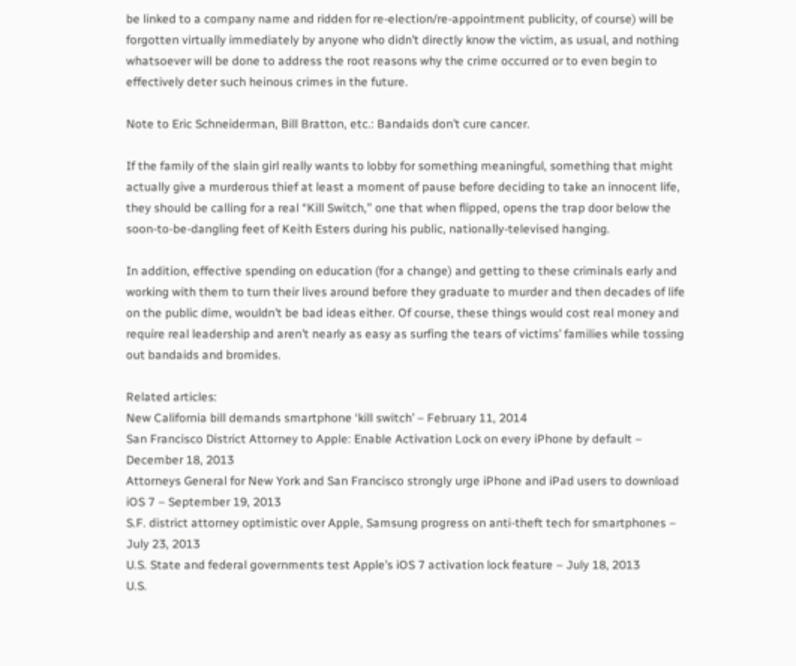be linked to a company name and ridden for re-election/re-appointment publicity, of course) will be forgotten virtually immediately by anyone who didn’t directly know the victim, as usual, and nothing whatsoever will be done to address the root reasons why the crime occurred or to even begin to effectively deter such heinous crimes in the future.

Note to Eric Schneiderman, Bill Bratton, etc.: Bandaids don’t cure cancer.

If the family of the slain girl really wants to lobby for something meaningful, something that might actually give a murderous thief at least a moment of pause before deciding to take an innocent life, they should be calling for a real “Kill Switch,” one that when flipped, opens the trap door below the soon-to-be-dangling feet of Keith Esters during his public, nationally-televised hanging.

In addition, effective spending on education (for a change) and getting to these criminals early and working with them to turn their lives around before they graduate to murder and then decades of life on the public dime, wouldn’t be bad ideas either. Of course, these things would cost real money and require real leadership and aren’t nearly as easy as surfing the tears of victims’ families while tossing out bandaids and bromides.

Related articles:
New California bill demands smartphone ‘kill switch’ – February 11, 2014
San Francisco District Attorney to Apple: Enable Activation Lock on every iPhone by default – December 18, 2013
Attorneys General for New York and San Francisco strongly urge iPhone and iPad users to download iOS 7 – September 19, 2013
S.F. district attorney optimistic over Apple, Samsung progress on anti-theft tech for smartphones – July 23, 2013
U.S. State and federal governments test Apple’s iOS 7 activation lock feature – July 18, 2013
U.S.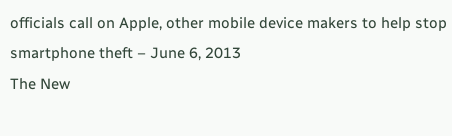officials call on Apple, other mobile device makers to help stop smartphone theft – June 6, 2013
The New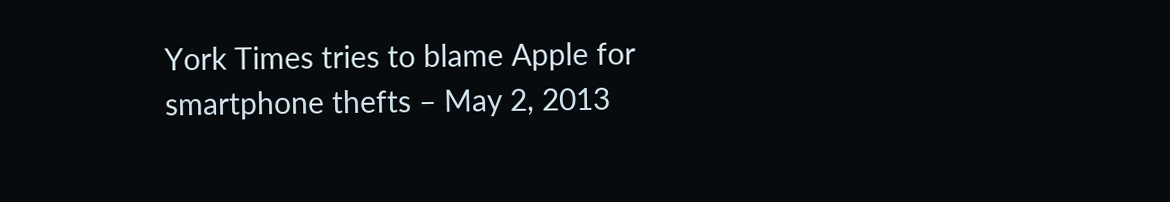York Times tries to blame Apple for smartphone thefts – May 2, 2013